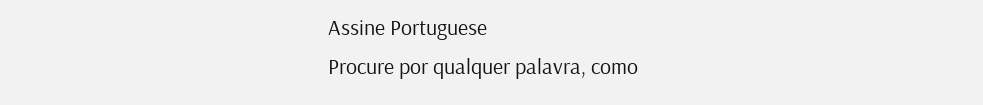Assine Portuguese
Procure por qualquer palavra, como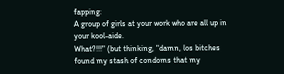fapping:
A group of girls at your work who are all up in your kool-aide.
What?!!!" (but thinking, "damn, los bitches found my stash of condoms that my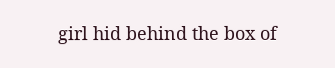girl hid behind the box of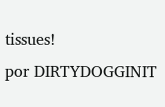tissues!
por DIRTYDOGGINIT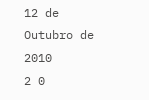12 de Outubro de 2010
2 0